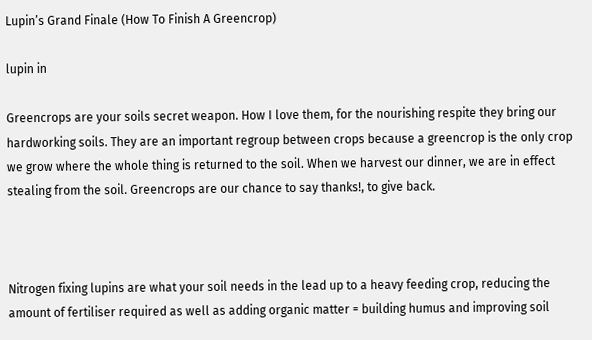Lupin’s Grand Finale (How To Finish A Greencrop)

lupin in

Greencrops are your soils secret weapon. How I love them, for the nourishing respite they bring our hardworking soils. They are an important regroup between crops because a greencrop is the only crop we grow where the whole thing is returned to the soil. When we harvest our dinner, we are in effect stealing from the soil. Greencrops are our chance to say thanks!, to give back.



Nitrogen fixing lupins are what your soil needs in the lead up to a heavy feeding crop, reducing the amount of fertiliser required as well as adding organic matter = building humus and improving soil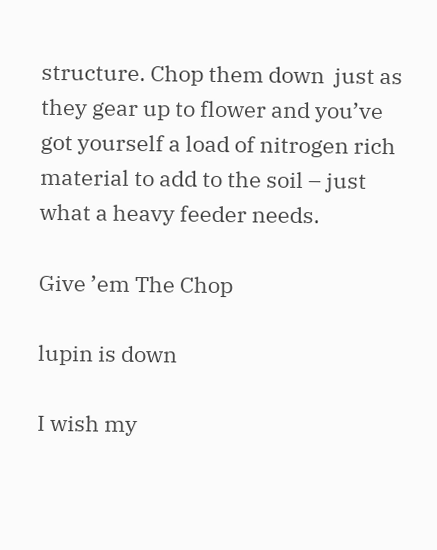structure. Chop them down  just as they gear up to flower and you’ve got yourself a load of nitrogen rich material to add to the soil – just what a heavy feeder needs.

Give ’em The Chop

lupin is down

I wish my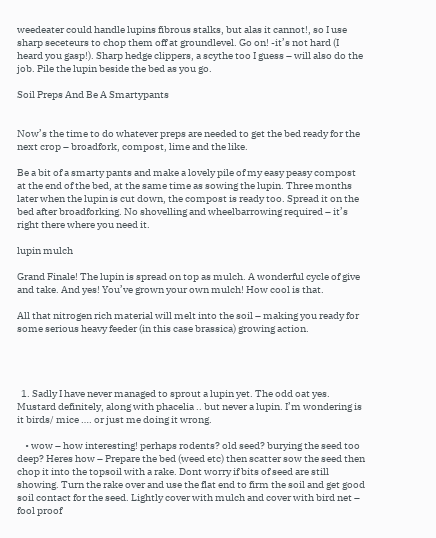weedeater could handle lupins fibrous stalks, but alas it cannot!, so I use sharp seceteurs to chop them off at groundlevel. Go on! -it’s not hard (I heard you gasp!). Sharp hedge clippers, a scythe too I guess – will also do the job. Pile the lupin beside the bed as you go.

Soil Preps And Be A Smartypants


Now’s the time to do whatever preps are needed to get the bed ready for the next crop – broadfork, compost, lime and the like.

Be a bit of a smarty pants and make a lovely pile of my easy peasy compost at the end of the bed, at the same time as sowing the lupin. Three months later when the lupin is cut down, the compost is ready too. Spread it on the bed after broadforking. No shovelling and wheelbarrowing required – it’s right there where you need it.

lupin mulch

Grand Finale! The lupin is spread on top as mulch. A wonderful cycle of give and take. And yes! You’ve grown your own mulch! How cool is that.

All that nitrogen rich material will melt into the soil – making you ready for some serious heavy feeder (in this case brassica) growing action.




  1. Sadly I have never managed to sprout a lupin yet. The odd oat yes. Mustard definitely, along with phacelia .. but never a lupin. I’m wondering is it birds/ mice …. or just me doing it wrong.

    • wow – how interesting! perhaps rodents? old seed? burying the seed too deep? Heres how – Prepare the bed (weed etc) then scatter sow the seed then chop it into the topsoil with a rake. Dont worry if bits of seed are still showing. Turn the rake over and use the flat end to firm the soil and get good soil contact for the seed. Lightly cover with mulch and cover with bird net – fool proof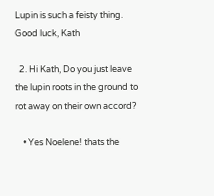Lupin is such a feisty thing. Good luck, Kath

  2. Hi Kath, Do you just leave the lupin roots in the ground to rot away on their own accord?

    • Yes Noelene! thats the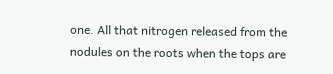one. All that nitrogen released from the nodules on the roots when the tops are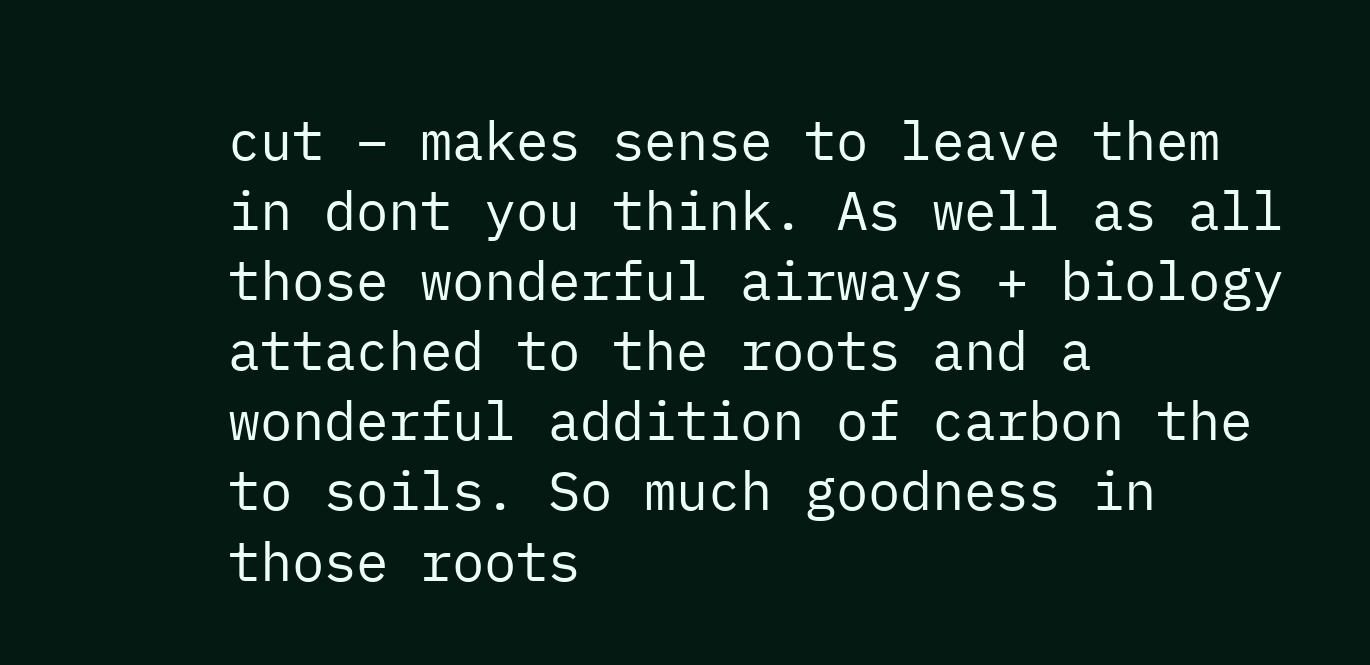cut – makes sense to leave them in dont you think. As well as all those wonderful airways + biology attached to the roots and a wonderful addition of carbon the to soils. So much goodness in those roots